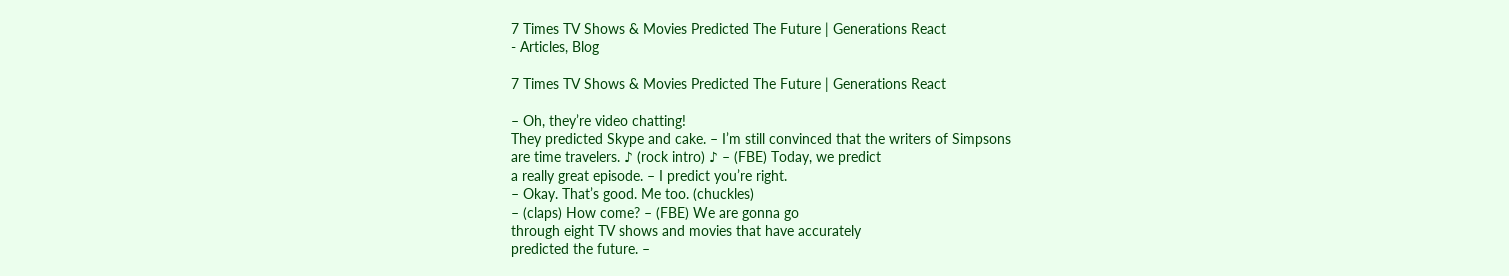7 Times TV Shows & Movies Predicted The Future | Generations React
- Articles, Blog

7 Times TV Shows & Movies Predicted The Future | Generations React

– Oh, they’re video chatting!
They predicted Skype and cake. – I’m still convinced that the writers of Simpsons
are time travelers. ♪ (rock intro) ♪ – (FBE) Today, we predict
a really great episode. – I predict you’re right.
– Okay. That’s good. Me too. (chuckles)
– (claps) How come? – (FBE) We are gonna go
through eight TV shows and movies that have accurately
predicted the future. –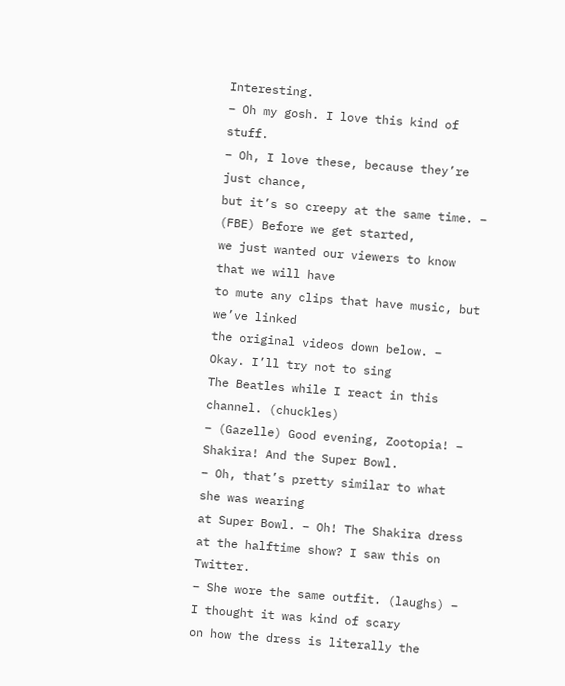Interesting.
– Oh my gosh. I love this kind of stuff.
– Oh, I love these, because they’re just chance,
but it’s so creepy at the same time. – (FBE) Before we get started,
we just wanted our viewers to know that we will have
to mute any clips that have music, but we’ve linked
the original videos down below. – Okay. I’ll try not to sing
The Beatles while I react in this channel. (chuckles)
– (Gazelle) Good evening, Zootopia! – Shakira! And the Super Bowl.
– Oh, that’s pretty similar to what she was wearing
at Super Bowl. – Oh! The Shakira dress
at the halftime show? I saw this on Twitter.
– She wore the same outfit. (laughs) – I thought it was kind of scary
on how the dress is literally the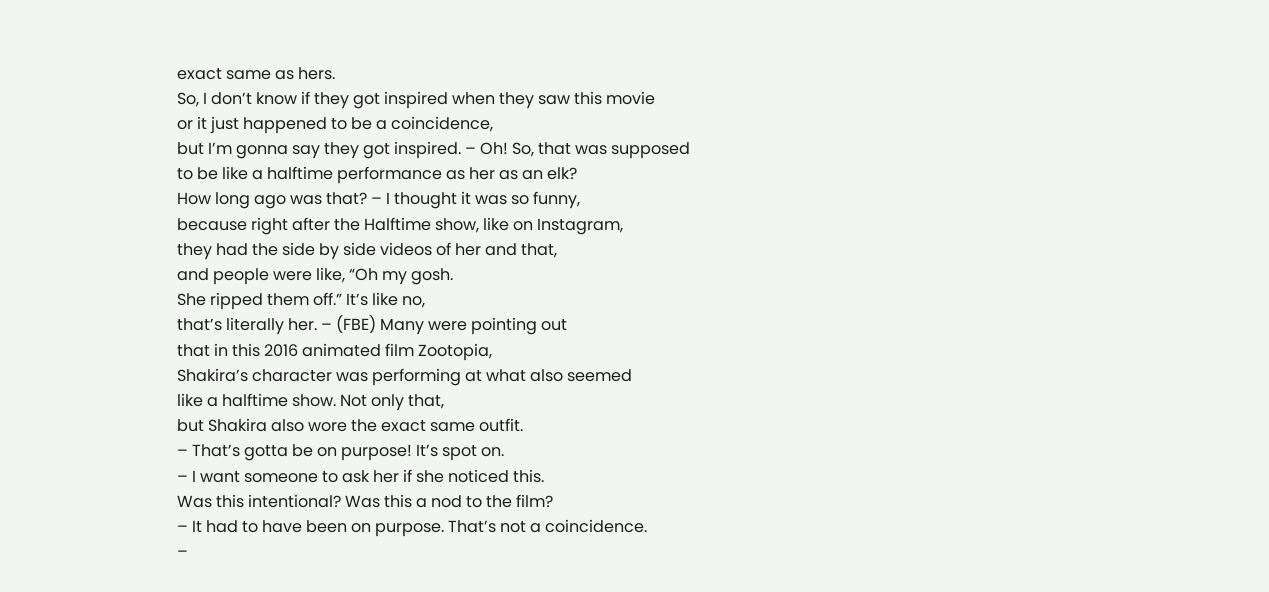exact same as hers.
So, I don’t know if they got inspired when they saw this movie
or it just happened to be a coincidence,
but I’m gonna say they got inspired. – Oh! So, that was supposed
to be like a halftime performance as her as an elk?
How long ago was that? – I thought it was so funny,
because right after the Halftime show, like on Instagram,
they had the side by side videos of her and that,
and people were like, “Oh my gosh.
She ripped them off.” It’s like no,
that’s literally her. – (FBE) Many were pointing out
that in this 2016 animated film Zootopia,
Shakira’s character was performing at what also seemed
like a halftime show. Not only that,
but Shakira also wore the exact same outfit.
– That’s gotta be on purpose! It’s spot on.
– I want someone to ask her if she noticed this.
Was this intentional? Was this a nod to the film?
– It had to have been on purpose. That’s not a coincidence.
–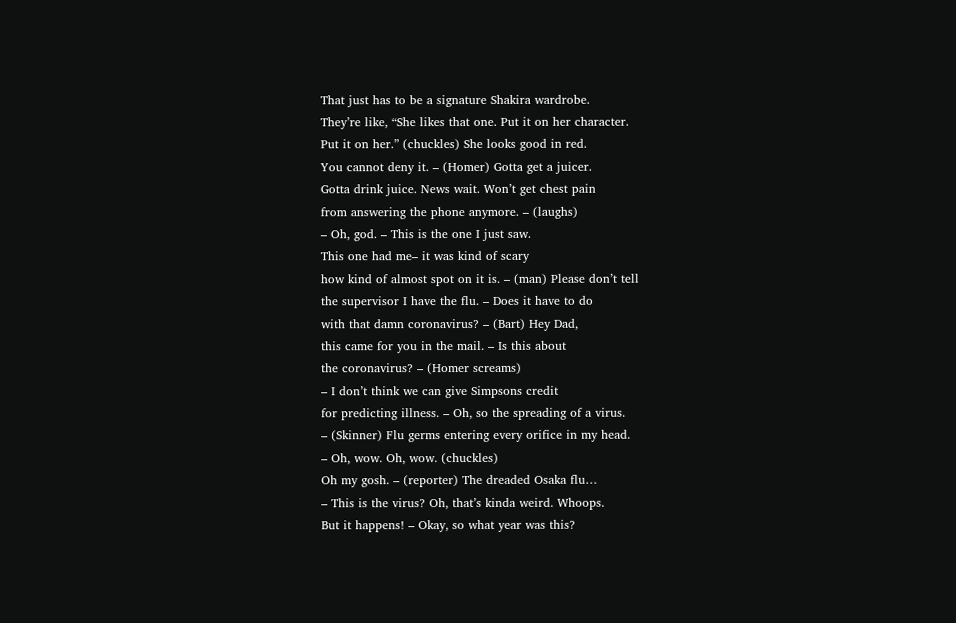That just has to be a signature Shakira wardrobe.
They’re like, “She likes that one. Put it on her character.
Put it on her.” (chuckles) She looks good in red.
You cannot deny it. – (Homer) Gotta get a juicer.
Gotta drink juice. News wait. Won’t get chest pain
from answering the phone anymore. – (laughs)
– Oh, god. – This is the one I just saw.
This one had me– it was kind of scary
how kind of almost spot on it is. – (man) Please don’t tell
the supervisor I have the flu. – Does it have to do
with that damn coronavirus? – (Bart) Hey Dad,
this came for you in the mail. – Is this about
the coronavirus? – (Homer screams)
– I don’t think we can give Simpsons credit
for predicting illness. – Oh, so the spreading of a virus.
– (Skinner) Flu germs entering every orifice in my head.
– Oh, wow. Oh, wow. (chuckles)
Oh my gosh. – (reporter) The dreaded Osaka flu…
– This is the virus? Oh, that’s kinda weird. Whoops.
But it happens! – Okay, so what year was this?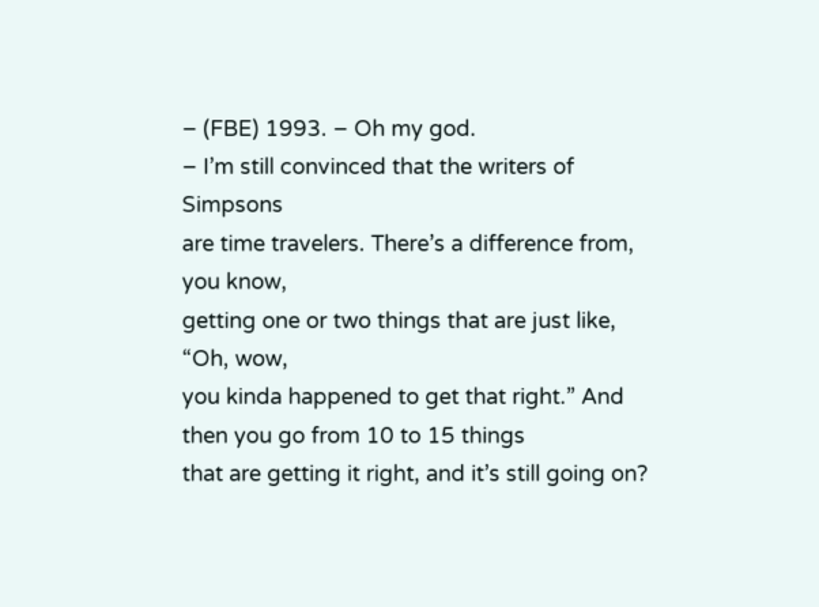– (FBE) 1993. – Oh my god.
– I’m still convinced that the writers of Simpsons
are time travelers. There’s a difference from, you know,
getting one or two things that are just like, “Oh, wow,
you kinda happened to get that right.” And then you go from 10 to 15 things
that are getting it right, and it’s still going on?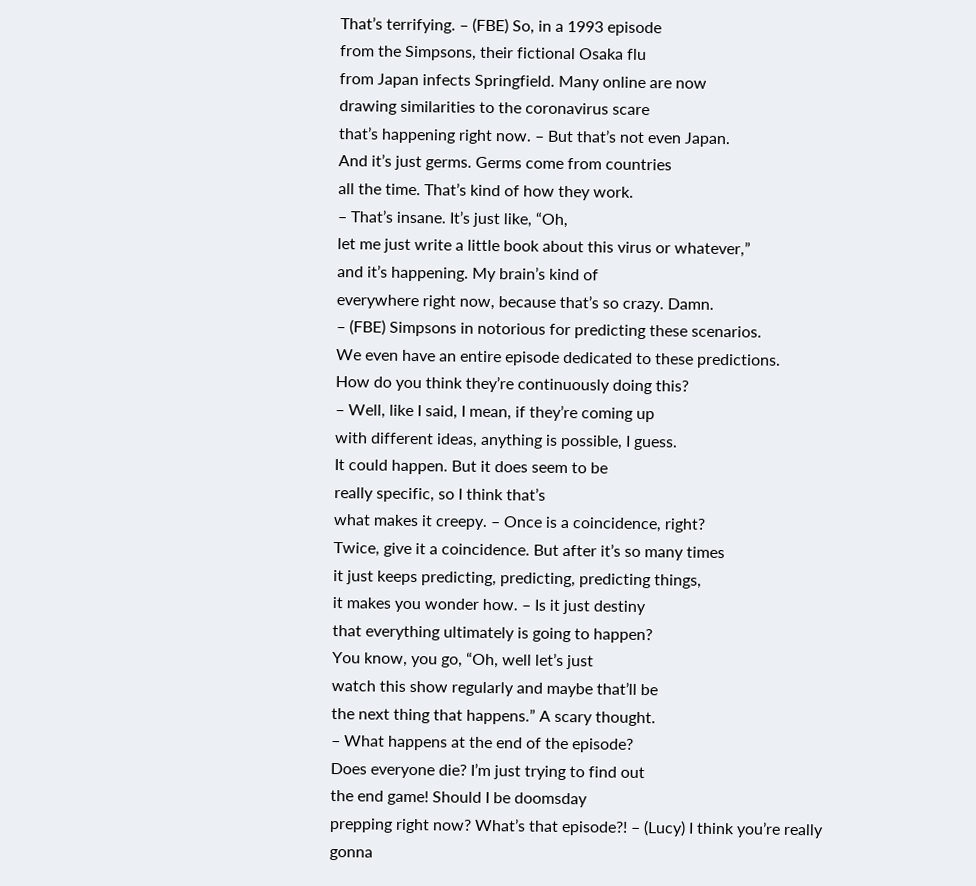That’s terrifying. – (FBE) So, in a 1993 episode
from the Simpsons, their fictional Osaka flu
from Japan infects Springfield. Many online are now
drawing similarities to the coronavirus scare
that’s happening right now. – But that’s not even Japan.
And it’s just germs. Germs come from countries
all the time. That’s kind of how they work.
– That’s insane. It’s just like, “Oh,
let me just write a little book about this virus or whatever,”
and it’s happening. My brain’s kind of
everywhere right now, because that’s so crazy. Damn.
– (FBE) Simpsons in notorious for predicting these scenarios.
We even have an entire episode dedicated to these predictions.
How do you think they’re continuously doing this?
– Well, like I said, I mean, if they’re coming up
with different ideas, anything is possible, I guess.
It could happen. But it does seem to be
really specific, so I think that’s
what makes it creepy. – Once is a coincidence, right?
Twice, give it a coincidence. But after it’s so many times
it just keeps predicting, predicting, predicting things,
it makes you wonder how. – Is it just destiny
that everything ultimately is going to happen?
You know, you go, “Oh, well let’s just
watch this show regularly and maybe that’ll be
the next thing that happens.” A scary thought.
– What happens at the end of the episode?
Does everyone die? I’m just trying to find out
the end game! Should I be doomsday
prepping right now? What’s that episode?! – (Lucy) I think you’re really
gonna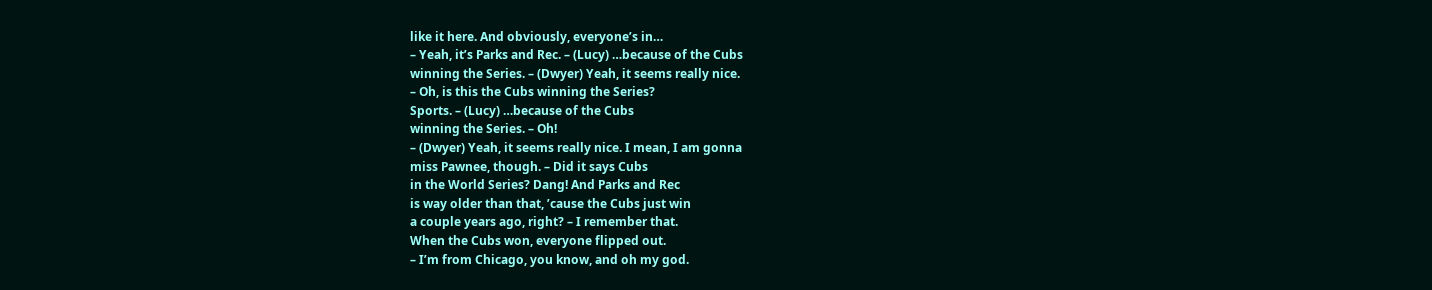like it here. And obviously, everyone’s in…
– Yeah, it’s Parks and Rec. – (Lucy) …because of the Cubs
winning the Series. – (Dwyer) Yeah, it seems really nice.
– Oh, is this the Cubs winning the Series?
Sports. – (Lucy) …because of the Cubs
winning the Series. – Oh!
– (Dwyer) Yeah, it seems really nice. I mean, I am gonna
miss Pawnee, though. – Did it says Cubs
in the World Series? Dang! And Parks and Rec
is way older than that, ’cause the Cubs just win
a couple years ago, right? – I remember that.
When the Cubs won, everyone flipped out.
– I’m from Chicago, you know, and oh my god.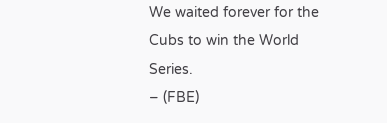We waited forever for the Cubs to win the World Series.
– (FBE)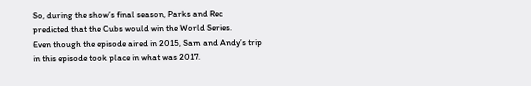So, during the show’s final season, Parks and Rec
predicted that the Cubs would win the World Series.
Even though the episode aired in 2015, Sam and Andy’s trip
in this episode took place in what was 2017.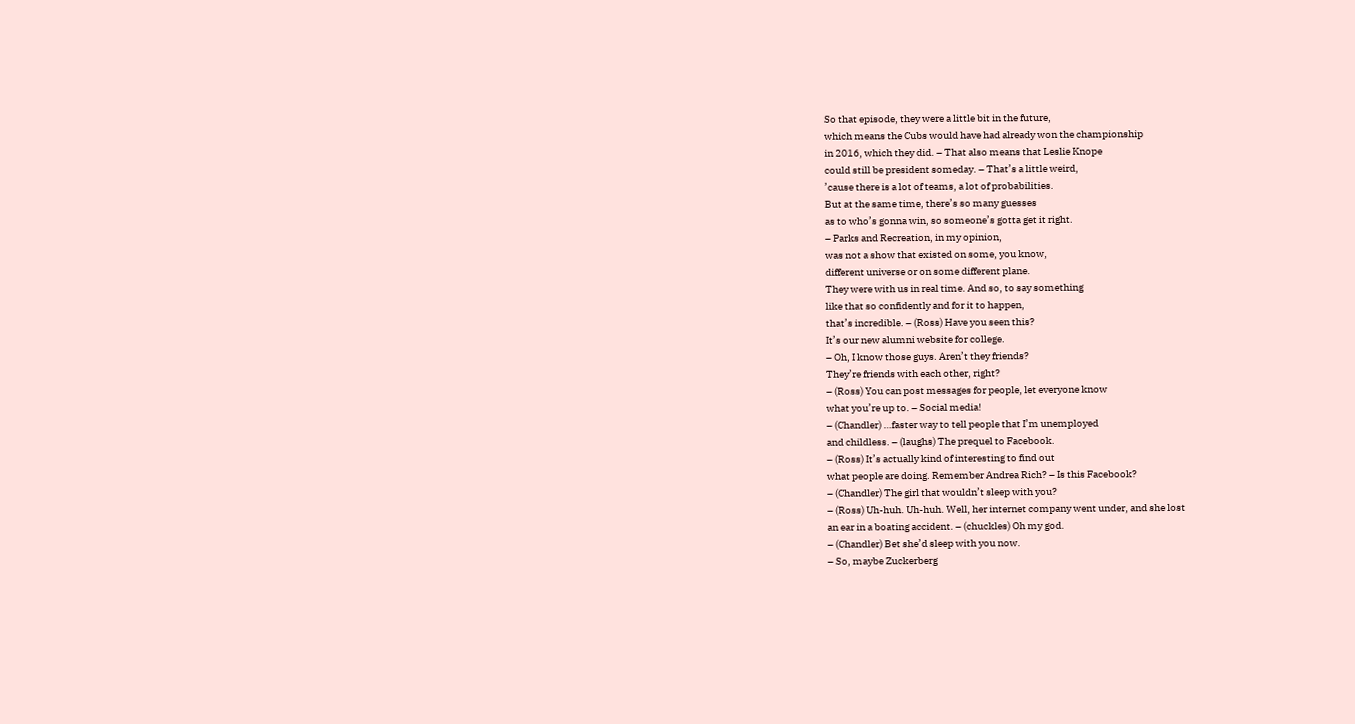So that episode, they were a little bit in the future,
which means the Cubs would have had already won the championship
in 2016, which they did. – That also means that Leslie Knope
could still be president someday. – That’s a little weird,
’cause there is a lot of teams, a lot of probabilities.
But at the same time, there’s so many guesses
as to who’s gonna win, so someone’s gotta get it right.
– Parks and Recreation, in my opinion,
was not a show that existed on some, you know,
different universe or on some different plane.
They were with us in real time. And so, to say something
like that so confidently and for it to happen,
that’s incredible. – (Ross) Have you seen this?
It’s our new alumni website for college.
– Oh, I know those guys. Aren’t they friends?
They’re friends with each other, right?
– (Ross) You can post messages for people, let everyone know
what you’re up to. – Social media!
– (Chandler) …faster way to tell people that I’m unemployed
and childless. – (laughs) The prequel to Facebook.
– (Ross) It’s actually kind of interesting to find out
what people are doing. Remember Andrea Rich? – Is this Facebook?
– (Chandler) The girl that wouldn’t sleep with you?
– (Ross) Uh-huh. Uh-huh. Well, her internet company went under, and she lost
an ear in a boating accident. – (chuckles) Oh my god.
– (Chandler) Bet she’d sleep with you now.
– So, maybe Zuckerberg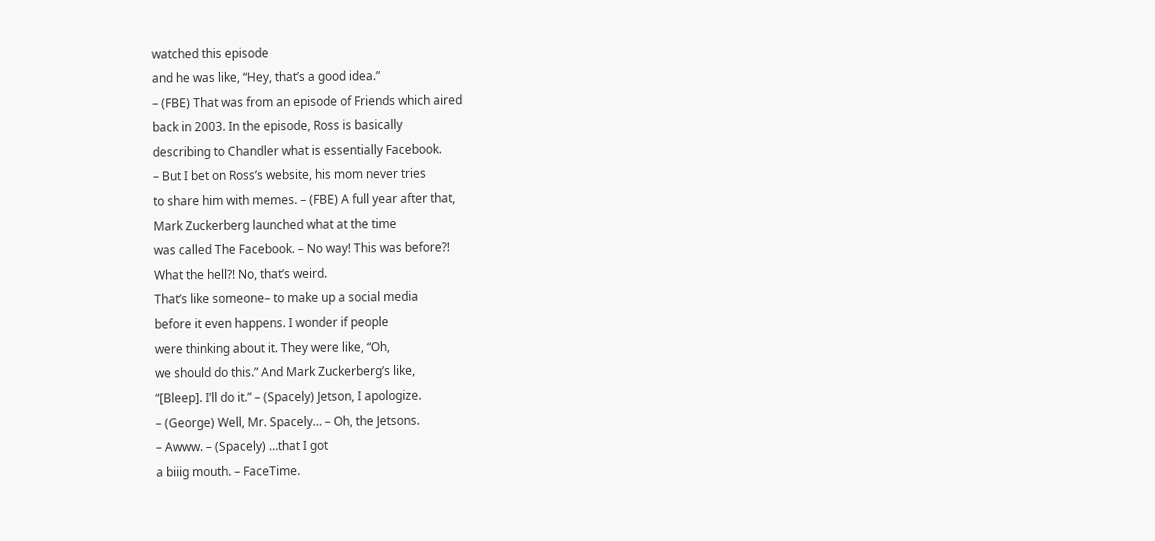watched this episode
and he was like, “Hey, that’s a good idea.”
– (FBE) That was from an episode of Friends which aired
back in 2003. In the episode, Ross is basically
describing to Chandler what is essentially Facebook.
– But I bet on Ross’s website, his mom never tries
to share him with memes. – (FBE) A full year after that,
Mark Zuckerberg launched what at the time
was called The Facebook. – No way! This was before?!
What the hell?! No, that’s weird.
That’s like someone– to make up a social media
before it even happens. I wonder if people
were thinking about it. They were like, “Oh,
we should do this.” And Mark Zuckerberg’s like,
“[Bleep]. I’ll do it.” – (Spacely) Jetson, I apologize.
– (George) Well, Mr. Spacely… – Oh, the Jetsons.
– Awww. – (Spacely) …that I got
a biiig mouth. – FaceTime.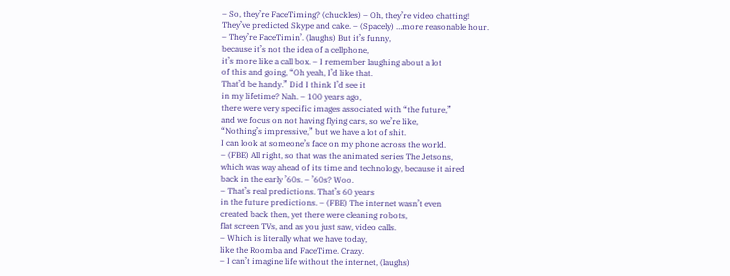– So, they’re FaceTiming? (chuckles) – Oh, they’re video chatting!
They’ve predicted Skype and cake. – (Spacely) …more reasonable hour.
– They’re FaceTimin’. (laughs) But it’s funny,
because it’s not the idea of a cellphone,
it’s more like a call box. – I remember laughing about a lot
of this and going, “Oh yeah, I’d like that.
That’d be handy.” Did I think I’d see it
in my lifetime? Nah. – 100 years ago,
there were very specific images associated with “the future,”
and we focus on not having flying cars, so we’re like,
“Nothing’s impressive,” but we have a lot of shit.
I can look at someone’s face on my phone across the world.
– (FBE) All right, so that was the animated series The Jetsons,
which was way ahead of its time and technology, because it aired
back in the early ’60s. – ’60s? Woo.
– That’s real predictions. That’s 60 years
in the future predictions. – (FBE) The internet wasn’t even
created back then, yet there were cleaning robots,
flat screen TVs, and as you just saw, video calls.
– Which is literally what we have today,
like the Roomba and FaceTime. Crazy.
– I can’t imagine life without the internet, (laughs)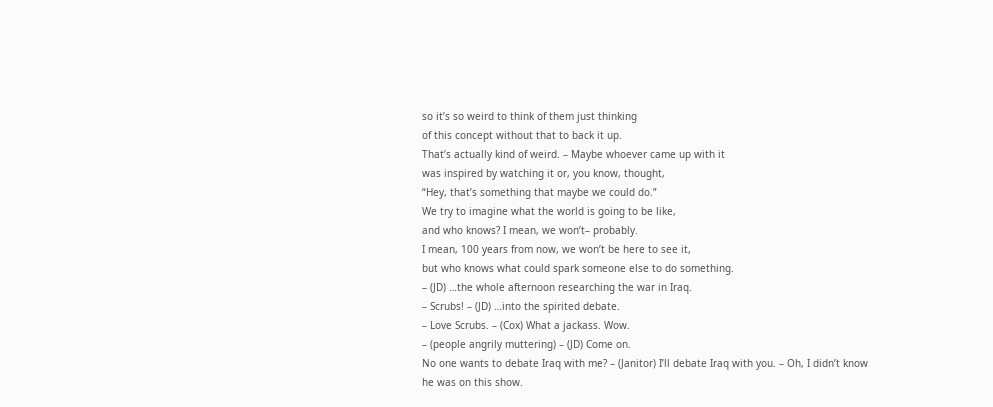so it’s so weird to think of them just thinking
of this concept without that to back it up.
That’s actually kind of weird. – Maybe whoever came up with it
was inspired by watching it or, you know, thought,
“Hey, that’s something that maybe we could do.”
We try to imagine what the world is going to be like,
and who knows? I mean, we won’t– probably.
I mean, 100 years from now, we won’t be here to see it,
but who knows what could spark someone else to do something.
– (JD) …the whole afternoon researching the war in Iraq.
– Scrubs! – (JD) …into the spirited debate.
– Love Scrubs. – (Cox) What a jackass. Wow.
– (people angrily muttering) – (JD) Come on.
No one wants to debate Iraq with me? – (Janitor) I’ll debate Iraq with you. – Oh, I didn’t know
he was on this show.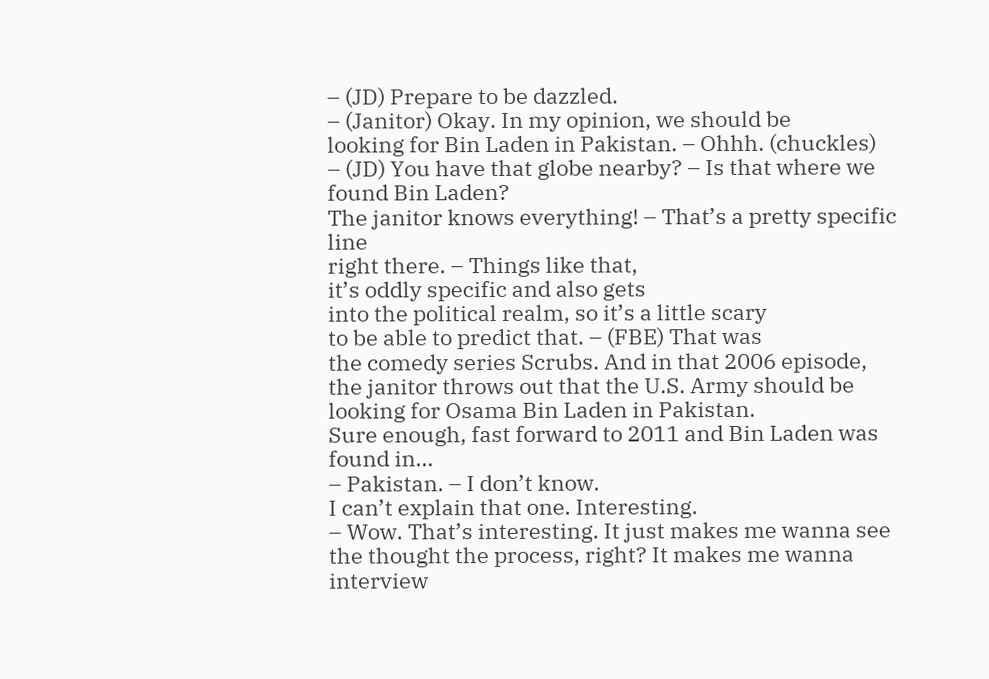– (JD) Prepare to be dazzled.
– (Janitor) Okay. In my opinion, we should be
looking for Bin Laden in Pakistan. – Ohhh. (chuckles)
– (JD) You have that globe nearby? – Is that where we found Bin Laden?
The janitor knows everything! – That’s a pretty specific line
right there. – Things like that,
it’s oddly specific and also gets
into the political realm, so it’s a little scary
to be able to predict that. – (FBE) That was
the comedy series Scrubs. And in that 2006 episode,
the janitor throws out that the U.S. Army should be
looking for Osama Bin Laden in Pakistan.
Sure enough, fast forward to 2011 and Bin Laden was found in…
– Pakistan. – I don’t know.
I can’t explain that one. Interesting.
– Wow. That’s interesting. It just makes me wanna see
the thought the process, right? It makes me wanna
interview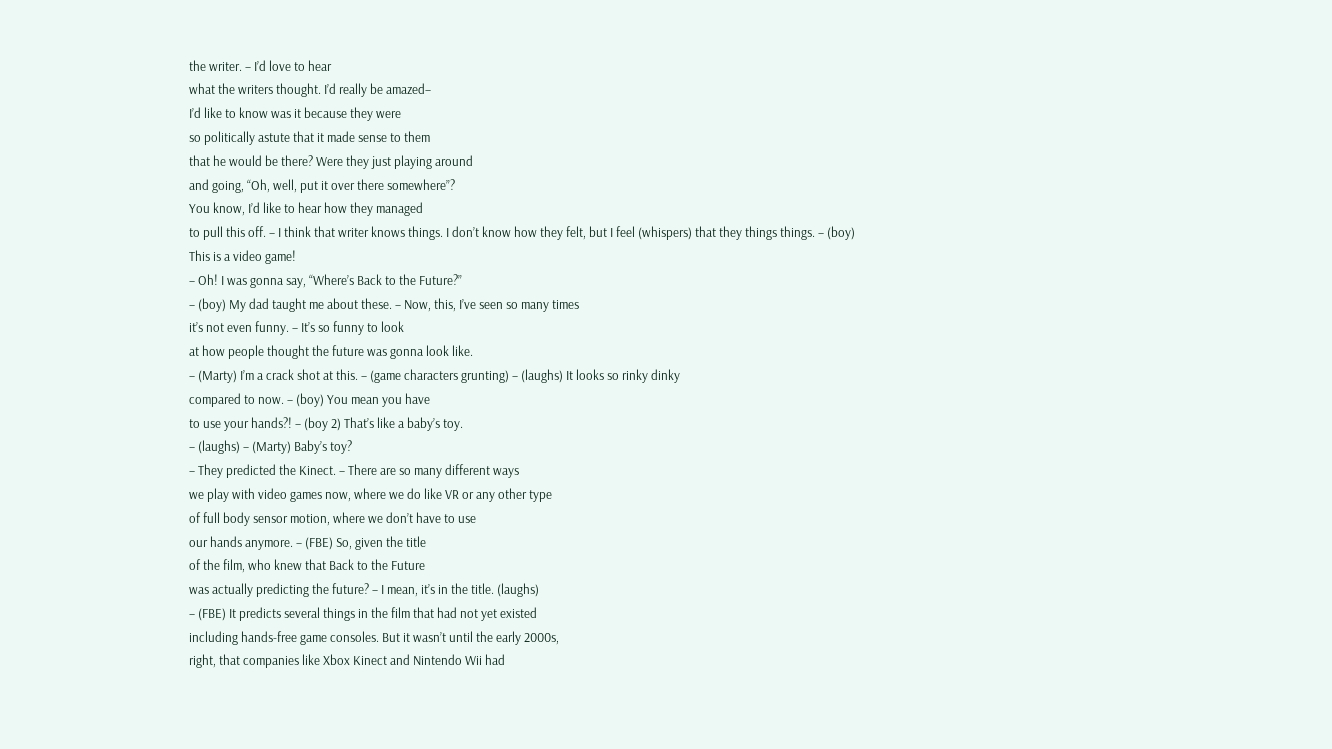the writer. – I’d love to hear
what the writers thought. I’d really be amazed–
I’d like to know was it because they were
so politically astute that it made sense to them
that he would be there? Were they just playing around
and going, “Oh, well, put it over there somewhere”?
You know, I’d like to hear how they managed
to pull this off. – I think that writer knows things. I don’t know how they felt, but I feel (whispers) that they things things. – (boy) This is a video game!
– Oh! I was gonna say, “Where’s Back to the Future?”
– (boy) My dad taught me about these. – Now, this, I’ve seen so many times
it’s not even funny. – It’s so funny to look
at how people thought the future was gonna look like.
– (Marty) I’m a crack shot at this. – (game characters grunting) – (laughs) It looks so rinky dinky
compared to now. – (boy) You mean you have
to use your hands?! – (boy 2) That’s like a baby’s toy.
– (laughs) – (Marty) Baby’s toy?
– They predicted the Kinect. – There are so many different ways
we play with video games now, where we do like VR or any other type
of full body sensor motion, where we don’t have to use
our hands anymore. – (FBE) So, given the title
of the film, who knew that Back to the Future
was actually predicting the future? – I mean, it’s in the title. (laughs)
– (FBE) It predicts several things in the film that had not yet existed
including hands-free game consoles. But it wasn’t until the early 2000s,
right, that companies like Xbox Kinect and Nintendo Wii had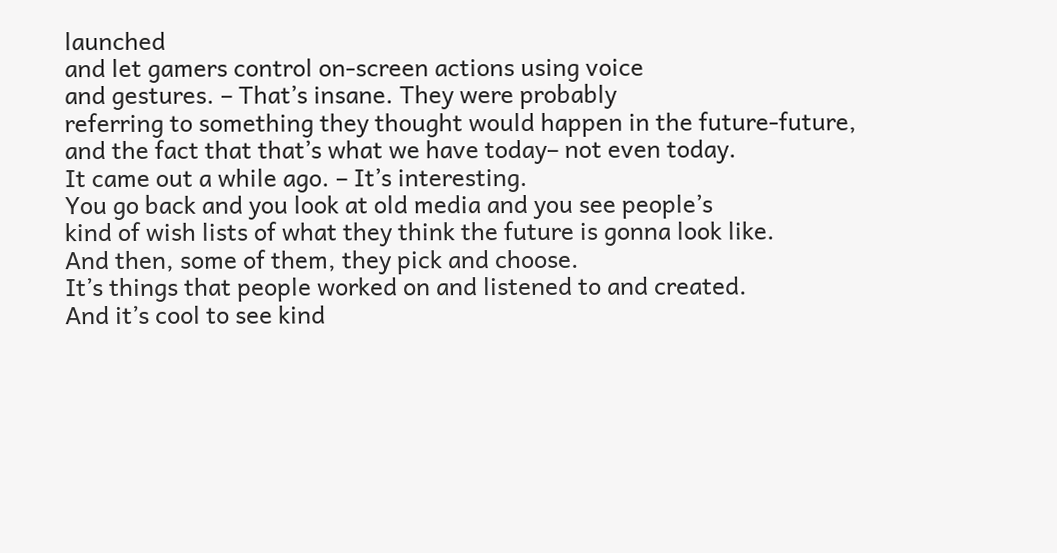launched
and let gamers control on-screen actions using voice
and gestures. – That’s insane. They were probably
referring to something they thought would happen in the future-future,
and the fact that that’s what we have today– not even today.
It came out a while ago. – It’s interesting.
You go back and you look at old media and you see people’s
kind of wish lists of what they think the future is gonna look like.
And then, some of them, they pick and choose.
It’s things that people worked on and listened to and created.
And it’s cool to see kind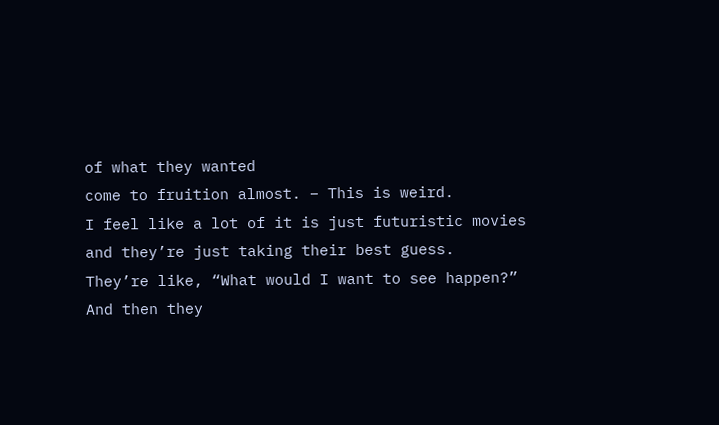of what they wanted
come to fruition almost. – This is weird.
I feel like a lot of it is just futuristic movies
and they’re just taking their best guess.
They’re like, “What would I want to see happen?”
And then they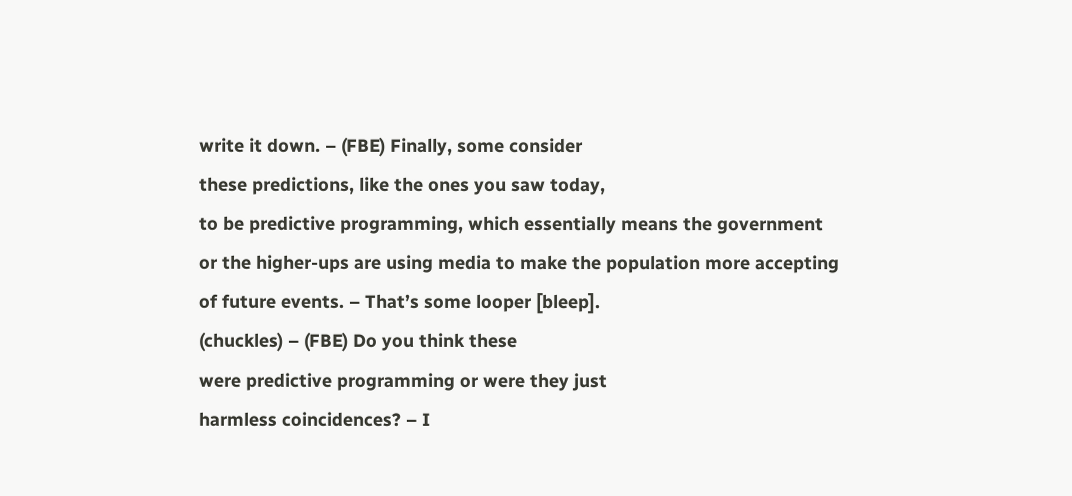write it down. – (FBE) Finally, some consider
these predictions, like the ones you saw today,
to be predictive programming, which essentially means the government
or the higher-ups are using media to make the population more accepting
of future events. – That’s some looper [bleep].
(chuckles) – (FBE) Do you think these
were predictive programming or were they just
harmless coincidences? – I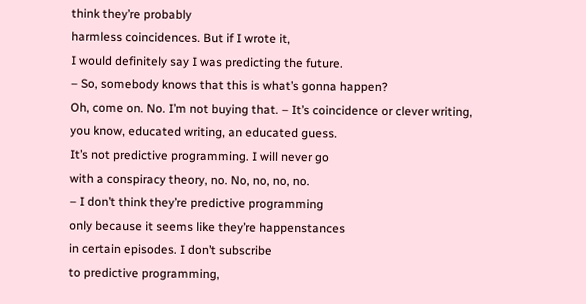think they’re probably
harmless coincidences. But if I wrote it,
I would definitely say I was predicting the future.
– So, somebody knows that this is what’s gonna happen?
Oh, come on. No. I’m not buying that. – It’s coincidence or clever writing,
you know, educated writing, an educated guess.
It’s not predictive programming. I will never go
with a conspiracy theory, no. No, no, no, no.
– I don’t think they’re predictive programming
only because it seems like they’re happenstances
in certain episodes. I don’t subscribe
to predictive programming,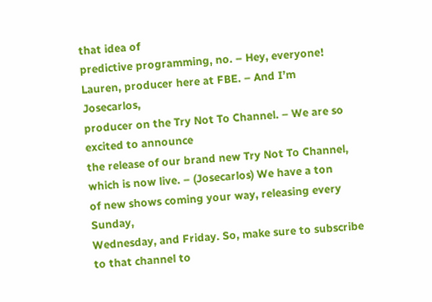that idea of
predictive programming, no. – Hey, everyone!
Lauren, producer here at FBE. – And I’m Josecarlos,
producer on the Try Not To Channel. – We are so excited to announce
the release of our brand new Try Not To Channel,
which is now live. – (Josecarlos) We have a ton
of new shows coming your way, releasing every Sunday,
Wednesday, and Friday. So, make sure to subscribe
to that channel to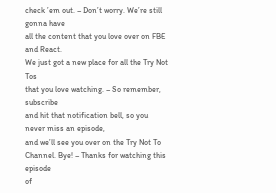check ’em out. – Don’t worry. We’re still gonna have
all the content that you love over on FBE and React.
We just got a new place for all the Try Not Tos
that you love watching. – So remember, subscribe
and hit that notification bell, so you never miss an episode,
and we’ll see you over on the Try Not To Channel. Bye! – Thanks for watching this episode
of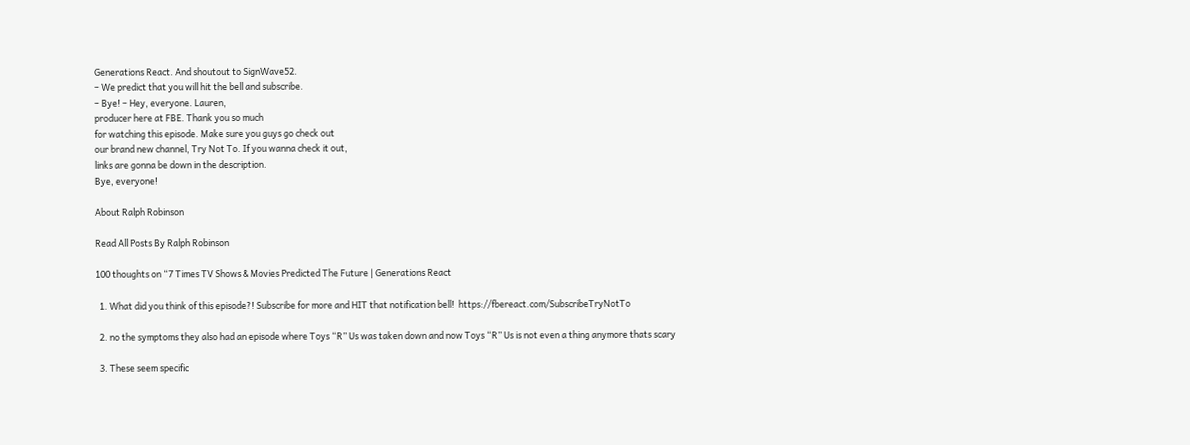Generations React. And shoutout to SignWave52.
– We predict that you will hit the bell and subscribe.
– Bye! – Hey, everyone. Lauren,
producer here at FBE. Thank you so much
for watching this episode. Make sure you guys go check out
our brand new channel, Try Not To. If you wanna check it out,
links are gonna be down in the description.
Bye, everyone!

About Ralph Robinson

Read All Posts By Ralph Robinson

100 thoughts on “7 Times TV Shows & Movies Predicted The Future | Generations React

  1. What did you think of this episode?! Subscribe for more and HIT that notification bell!  https://fbereact.com/SubscribeTryNotTo

  2. no the symptoms they also had an episode where Toys “R” Us was taken down and now Toys “R” Us is not even a thing anymore thats scary

  3. These seem specific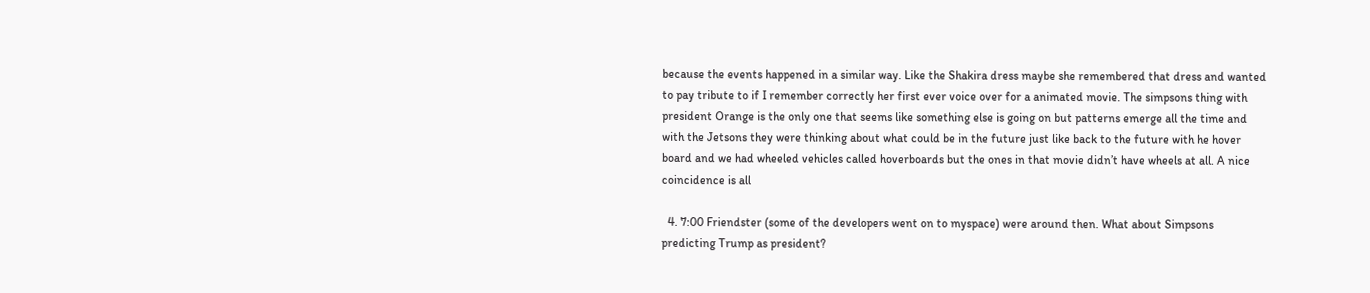because the events happened in a similar way. Like the Shakira dress maybe she remembered that dress and wanted to pay tribute to if I remember correctly her first ever voice over for a animated movie. The simpsons thing with president Orange is the only one that seems like something else is going on but patterns emerge all the time and with the Jetsons they were thinking about what could be in the future just like back to the future with he hover board and we had wheeled vehicles called hoverboards but the ones in that movie didn’t have wheels at all. A nice coincidence is all

  4. 7:00 Friendster (some of the developers went on to myspace) were around then. What about Simpsons predicting Trump as president?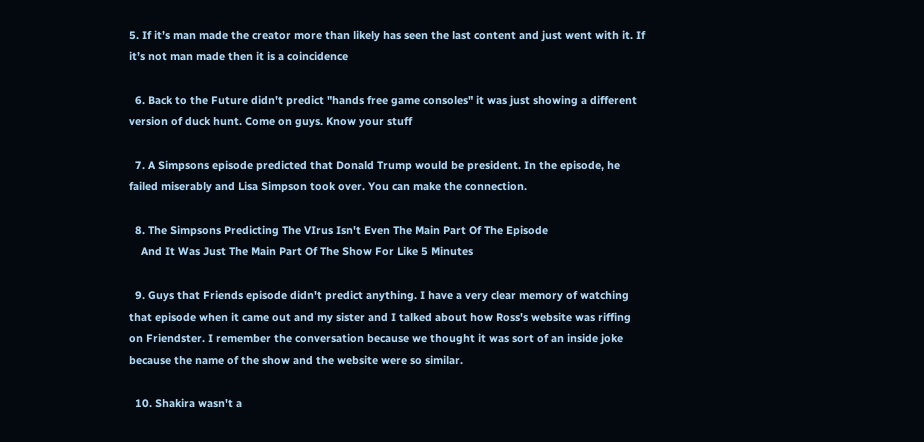5. If it’s man made the creator more than likely has seen the last content and just went with it. If it’s not man made then it is a coincidence

  6. Back to the Future didn't predict "hands free game consoles" it was just showing a different version of duck hunt. Come on guys. Know your stuff

  7. A Simpsons episode predicted that Donald Trump would be president. In the episode, he failed miserably and Lisa Simpson took over. You can make the connection.

  8. The Simpsons Predicting The VIrus Isn't Even The Main Part Of The Episode
    And It Was Just The Main Part Of The Show For Like 5 Minutes

  9. Guys that Friends episode didn't predict anything. I have a very clear memory of watching that episode when it came out and my sister and I talked about how Ross's website was riffing on Friendster. I remember the conversation because we thought it was sort of an inside joke because the name of the show and the website were so similar.

  10. Shakira wasn't a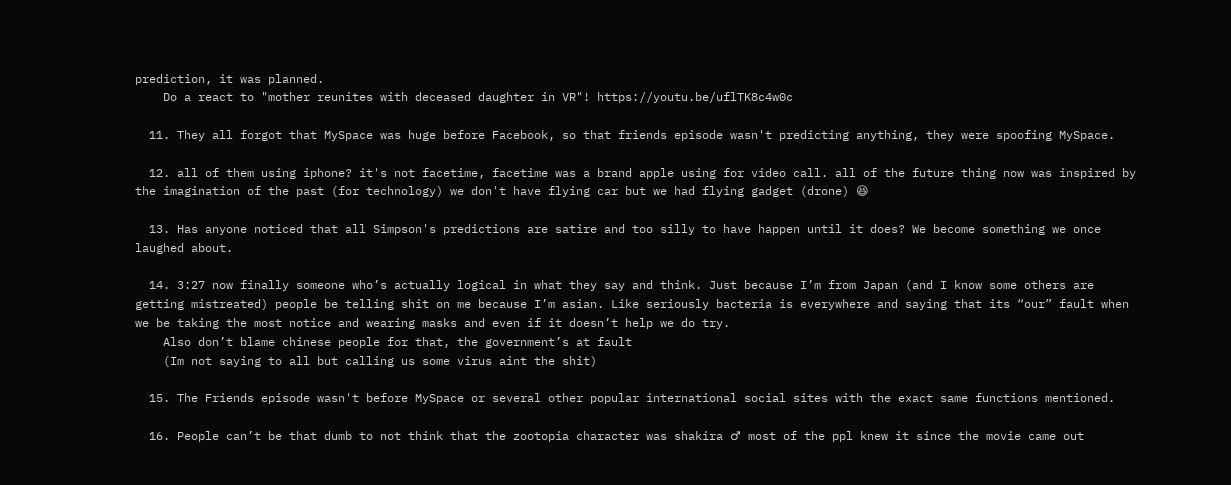prediction, it was planned.
    Do a react to "mother reunites with deceased daughter in VR"! https://youtu.be/uflTK8c4w0c

  11. They all forgot that MySpace was huge before Facebook, so that friends episode wasn't predicting anything, they were spoofing MySpace.

  12. all of them using iphone? it's not facetime, facetime was a brand apple using for video call. all of the future thing now was inspired by the imagination of the past (for technology) we don't have flying car but we had flying gadget (drone) 😆

  13. Has anyone noticed that all Simpson's predictions are satire and too silly to have happen until it does? We become something we once laughed about.

  14. 3:27 now finally someone who’s actually logical in what they say and think. Just because I’m from Japan (and I know some others are getting mistreated) people be telling shit on me because I’m asian. Like seriously bacteria is everywhere and saying that its “our” fault when we be taking the most notice and wearing masks and even if it doesn’t help we do try.
    Also don’t blame chinese people for that, the government’s at fault
    (Im not saying to all but calling us some virus aint the shit)

  15. The Friends episode wasn't before MySpace or several other popular international social sites with the exact same functions mentioned.

  16. People can’t be that dumb to not think that the zootopia character was shakira ♂ most of the ppl knew it since the movie came out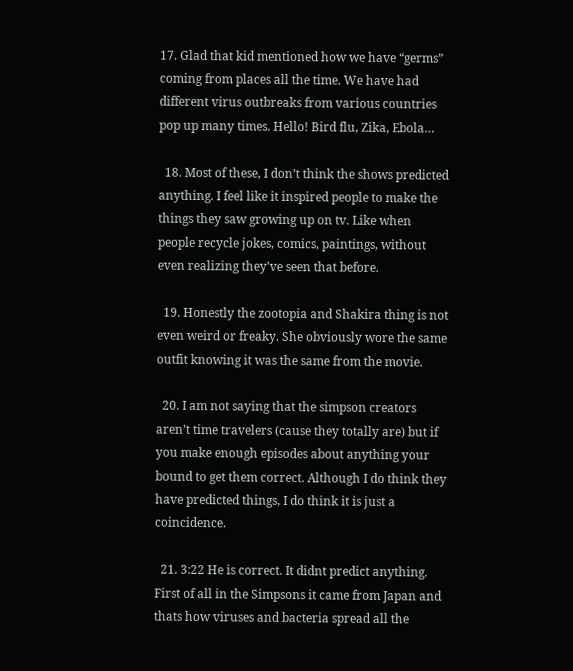17. Glad that kid mentioned how we have “germs” coming from places all the time. We have had different virus outbreaks from various countries pop up many times. Hello! Bird flu, Zika, Ebola…

  18. Most of these, I don’t think the shows predicted anything. I feel like it inspired people to make the things they saw growing up on tv. Like when people recycle jokes, comics, paintings, without even realizing they’ve seen that before.

  19. Honestly the zootopia and Shakira thing is not even weird or freaky. She obviously wore the same outfit knowing it was the same from the movie.

  20. I am not saying that the simpson creators aren’t time travelers (cause they totally are) but if you make enough episodes about anything your bound to get them correct. Although I do think they have predicted things, I do think it is just a coincidence.

  21. 3:22 He is correct. It didnt predict anything. First of all in the Simpsons it came from Japan and thats how viruses and bacteria spread all the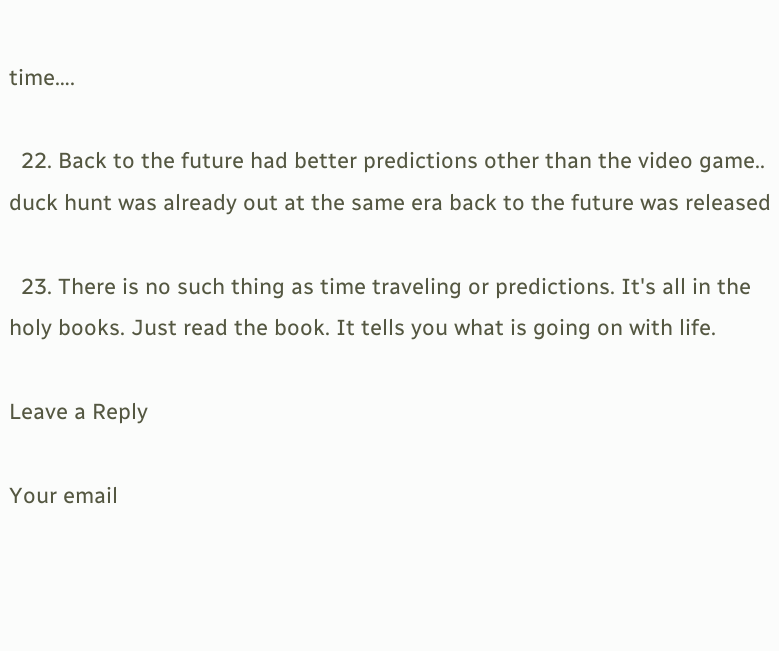time….

  22. Back to the future had better predictions other than the video game.. duck hunt was already out at the same era back to the future was released

  23. There is no such thing as time traveling or predictions. It's all in the holy books. Just read the book. It tells you what is going on with life.

Leave a Reply

Your email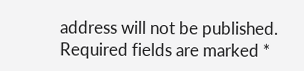address will not be published. Required fields are marked *